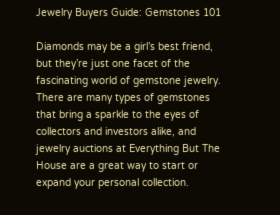Jewelry Buyers Guide: Gemstones 101

Diamonds may be a girl’s best friend, but they’re just one facet of the fascinating world of gemstone jewelry. There are many types of gemstones that bring a sparkle to the eyes of collectors and investors alike, and jewelry auctions at Everything But The House are a great way to start or expand your personal collection.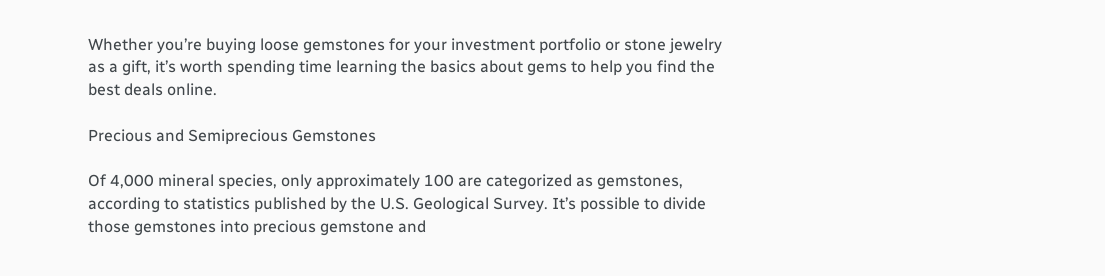Whether you’re buying loose gemstones for your investment portfolio or stone jewelry as a gift, it’s worth spending time learning the basics about gems to help you find the best deals online.

Precious and Semiprecious Gemstones

Of 4,000 mineral species, only approximately 100 are categorized as gemstones, according to statistics published by the U.S. Geological Survey. It’s possible to divide those gemstones into precious gemstone and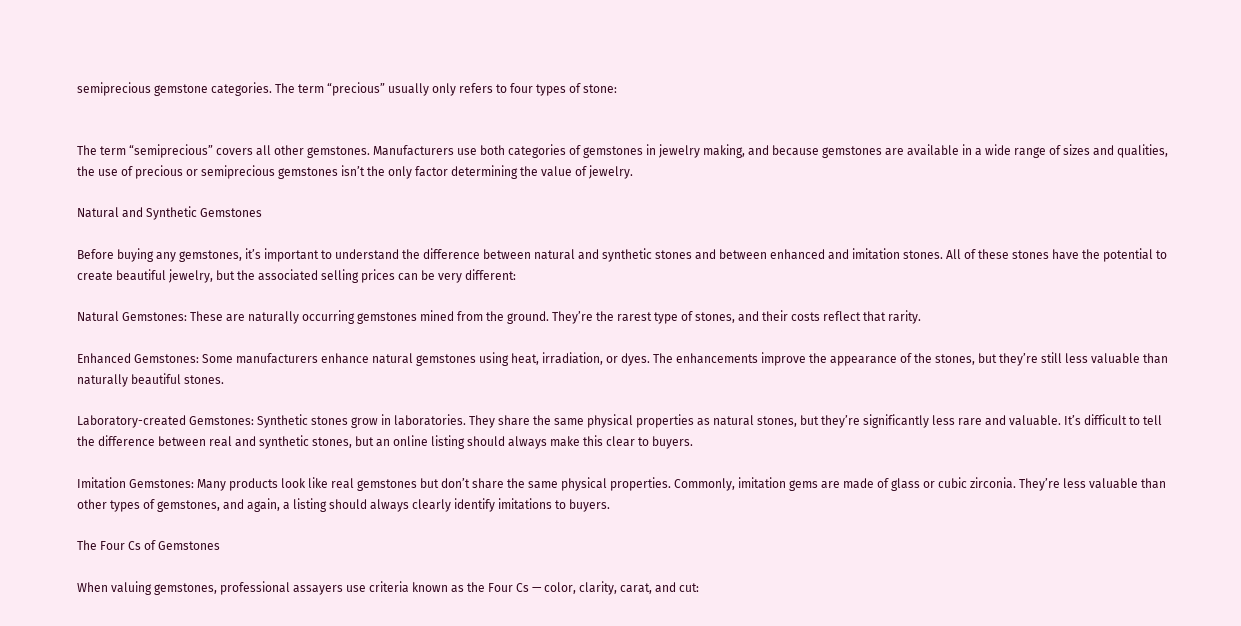semiprecious gemstone categories. The term “precious” usually only refers to four types of stone:


The term “semiprecious” covers all other gemstones. Manufacturers use both categories of gemstones in jewelry making, and because gemstones are available in a wide range of sizes and qualities, the use of precious or semiprecious gemstones isn’t the only factor determining the value of jewelry.

Natural and Synthetic Gemstones

Before buying any gemstones, it’s important to understand the difference between natural and synthetic stones and between enhanced and imitation stones. All of these stones have the potential to create beautiful jewelry, but the associated selling prices can be very different:

Natural Gemstones: These are naturally occurring gemstones mined from the ground. They’re the rarest type of stones, and their costs reflect that rarity.

Enhanced Gemstones: Some manufacturers enhance natural gemstones using heat, irradiation, or dyes. The enhancements improve the appearance of the stones, but they’re still less valuable than naturally beautiful stones.

Laboratory-created Gemstones: Synthetic stones grow in laboratories. They share the same physical properties as natural stones, but they’re significantly less rare and valuable. It’s difficult to tell the difference between real and synthetic stones, but an online listing should always make this clear to buyers.

Imitation Gemstones: Many products look like real gemstones but don’t share the same physical properties. Commonly, imitation gems are made of glass or cubic zirconia. They’re less valuable than other types of gemstones, and again, a listing should always clearly identify imitations to buyers.

The Four Cs of Gemstones

When valuing gemstones, professional assayers use criteria known as the Four Cs — color, clarity, carat, and cut: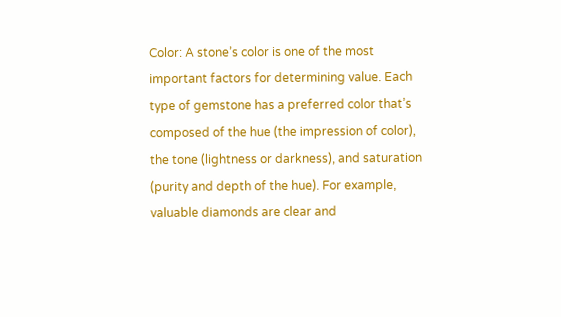Color: A stone’s color is one of the most important factors for determining value. Each type of gemstone has a preferred color that’s composed of the hue (the impression of color), the tone (lightness or darkness), and saturation (purity and depth of the hue). For example, valuable diamonds are clear and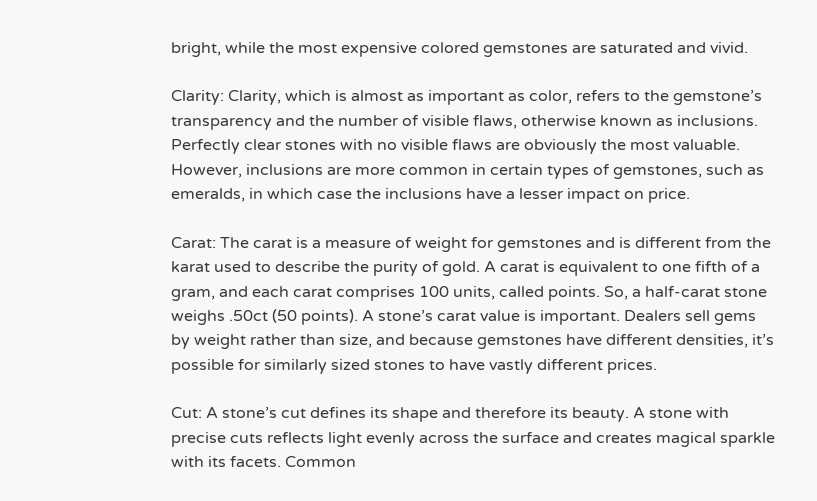bright, while the most expensive colored gemstones are saturated and vivid.

Clarity: Clarity, which is almost as important as color, refers to the gemstone’s transparency and the number of visible flaws, otherwise known as inclusions. Perfectly clear stones with no visible flaws are obviously the most valuable. However, inclusions are more common in certain types of gemstones, such as emeralds, in which case the inclusions have a lesser impact on price.

Carat: The carat is a measure of weight for gemstones and is different from the karat used to describe the purity of gold. A carat is equivalent to one fifth of a gram, and each carat comprises 100 units, called points. So, a half-carat stone weighs .50ct (50 points). A stone’s carat value is important. Dealers sell gems by weight rather than size, and because gemstones have different densities, it’s possible for similarly sized stones to have vastly different prices.

Cut: A stone’s cut defines its shape and therefore its beauty. A stone with precise cuts reflects light evenly across the surface and creates magical sparkle with its facets. Common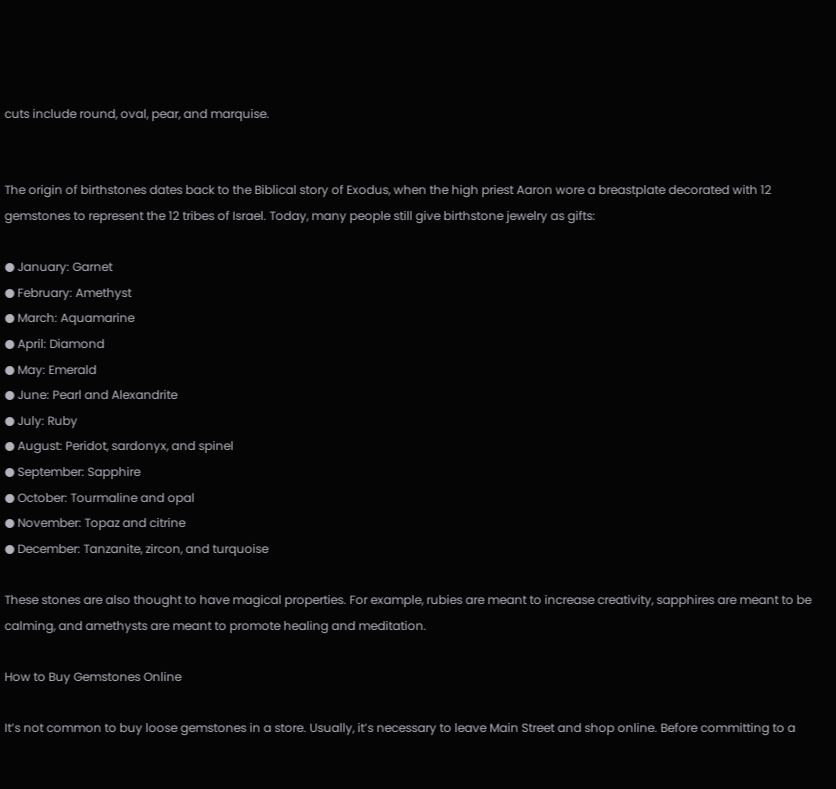cuts include round, oval, pear, and marquise.


The origin of birthstones dates back to the Biblical story of Exodus, when the high priest Aaron wore a breastplate decorated with 12 gemstones to represent the 12 tribes of Israel. Today, many people still give birthstone jewelry as gifts:

● January: Garnet
● February: Amethyst
● March: Aquamarine
● April: Diamond
● May: Emerald
● June: Pearl and Alexandrite
● July: Ruby
● August: Peridot, sardonyx, and spinel
● September: Sapphire
● October: Tourmaline and opal
● November: Topaz and citrine
● December: Tanzanite, zircon, and turquoise

These stones are also thought to have magical properties. For example, rubies are meant to increase creativity, sapphires are meant to be calming, and amethysts are meant to promote healing and meditation.

How to Buy Gemstones Online

It’s not common to buy loose gemstones in a store. Usually, it’s necessary to leave Main Street and shop online. Before committing to a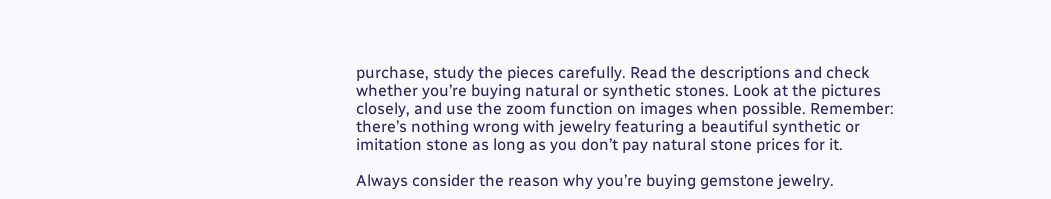purchase, study the pieces carefully. Read the descriptions and check whether you’re buying natural or synthetic stones. Look at the pictures closely, and use the zoom function on images when possible. Remember: there’s nothing wrong with jewelry featuring a beautiful synthetic or imitation stone as long as you don’t pay natural stone prices for it.

Always consider the reason why you’re buying gemstone jewelry.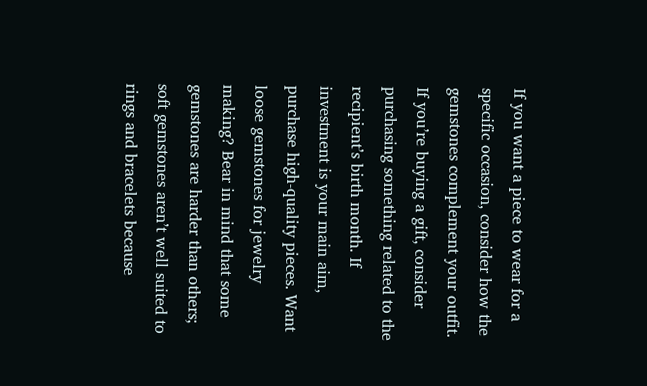If you want a piece to wear for a specific occasion, consider how the gemstones complement your outfit. If you’re buying a gift, consider purchasing something related to the recipient’s birth month. If investment is your main aim, purchase high-quality pieces. Want loose gemstones for jewelry making? Bear in mind that some gemstones are harder than others; soft gemstones aren’t well suited to rings and bracelets because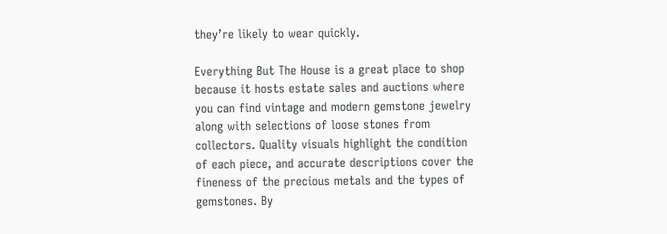they’re likely to wear quickly.

Everything But The House is a great place to shop because it hosts estate sales and auctions where you can find vintage and modern gemstone jewelry along with selections of loose stones from collectors. Quality visuals highlight the condition of each piece, and accurate descriptions cover the fineness of the precious metals and the types of gemstones. By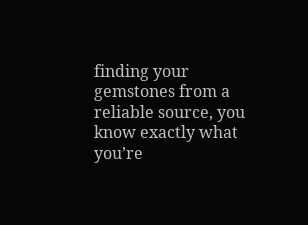finding your gemstones from a reliable source, you know exactly what you’re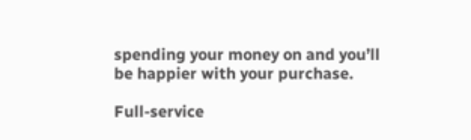spending your money on and you’ll be happier with your purchase.

Full-service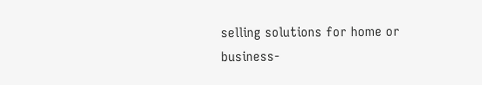selling solutions for home or business-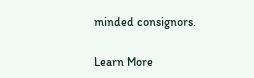minded consignors.

Learn More